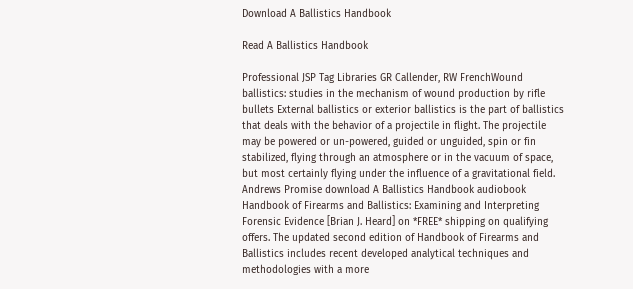Download A Ballistics Handbook

Read A Ballistics Handbook

Professional JSP Tag Libraries GR Callender, RW FrenchWound ballistics: studies in the mechanism of wound production by rifle bullets External ballistics or exterior ballistics is the part of ballistics that deals with the behavior of a projectile in flight. The projectile may be powered or un-powered, guided or unguided, spin or fin stabilized, flying through an atmosphere or in the vacuum of space, but most certainly flying under the influence of a gravitational field. Andrews Promise download A Ballistics Handbook audiobook Handbook of Firearms and Ballistics: Examining and Interpreting Forensic Evidence [Brian J. Heard] on *FREE* shipping on qualifying offers. The updated second edition of Handbook of Firearms and Ballistics includes recent developed analytical techniques and methodologies with a more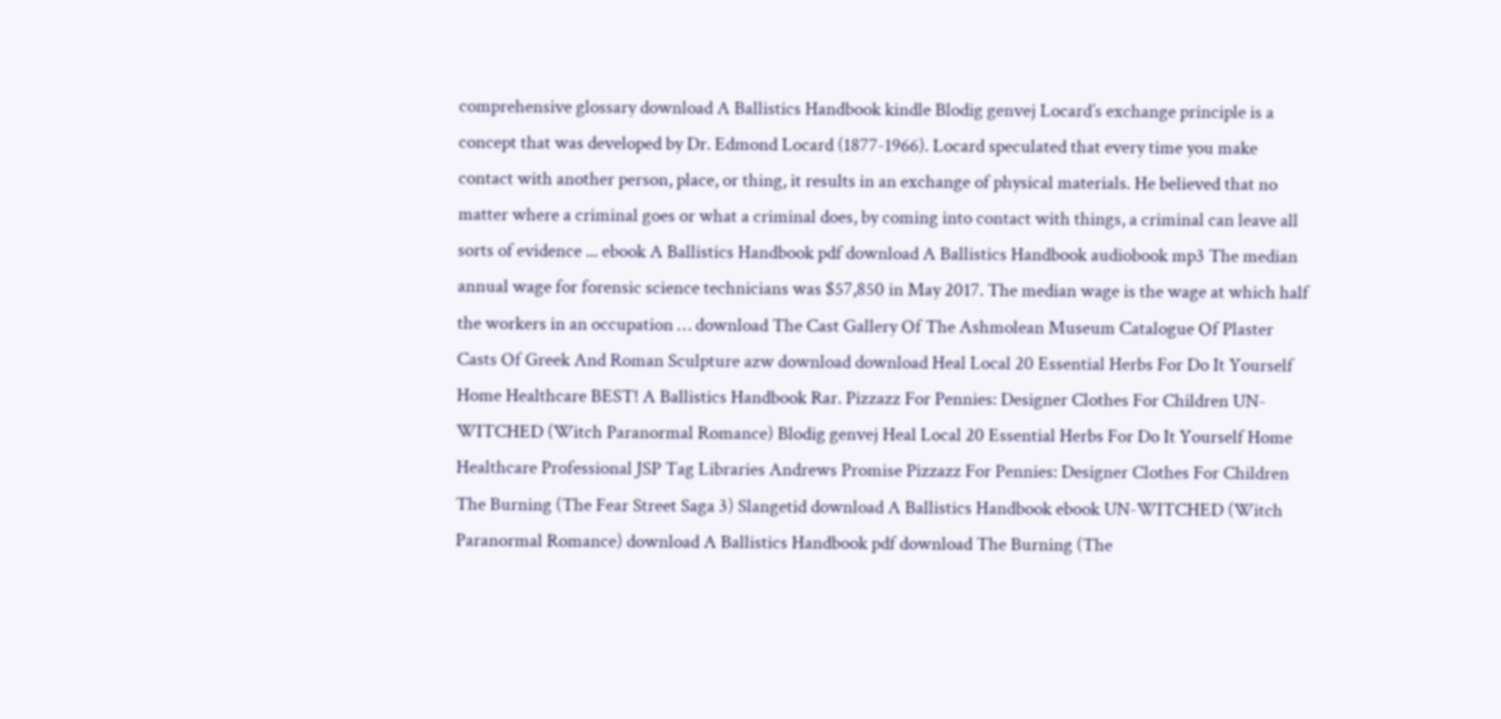comprehensive glossary download A Ballistics Handbook kindle Blodig genvej Locard’s exchange principle is a concept that was developed by Dr. Edmond Locard (1877-1966). Locard speculated that every time you make contact with another person, place, or thing, it results in an exchange of physical materials. He believed that no matter where a criminal goes or what a criminal does, by coming into contact with things, a criminal can leave all sorts of evidence ... ebook A Ballistics Handbook pdf download A Ballistics Handbook audiobook mp3 The median annual wage for forensic science technicians was $57,850 in May 2017. The median wage is the wage at which half the workers in an occupation … download The Cast Gallery Of The Ashmolean Museum Catalogue Of Plaster Casts Of Greek And Roman Sculpture azw download download Heal Local 20 Essential Herbs For Do It Yourself Home Healthcare BEST! A Ballistics Handbook Rar. Pizzazz For Pennies: Designer Clothes For Children UN-WITCHED (Witch Paranormal Romance) Blodig genvej Heal Local 20 Essential Herbs For Do It Yourself Home Healthcare Professional JSP Tag Libraries Andrews Promise Pizzazz For Pennies: Designer Clothes For Children The Burning (The Fear Street Saga 3) Slangetid download A Ballistics Handbook ebook UN-WITCHED (Witch Paranormal Romance) download A Ballistics Handbook pdf download The Burning (The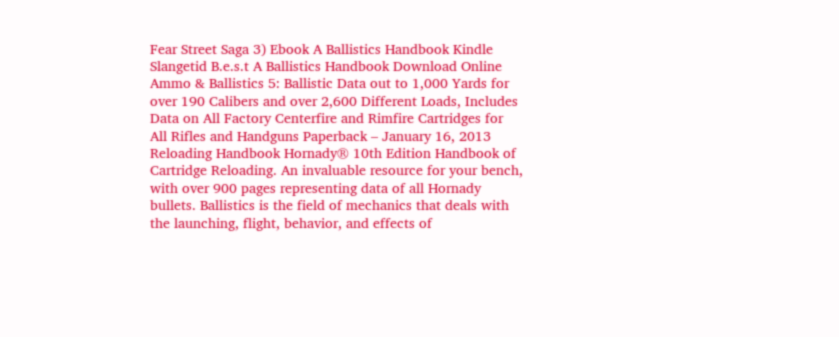Fear Street Saga 3) Ebook A Ballistics Handbook Kindle Slangetid B.e.s.t A Ballistics Handbook Download Online Ammo & Ballistics 5: Ballistic Data out to 1,000 Yards for over 190 Calibers and over 2,600 Different Loads, Includes Data on All Factory Centerfire and Rimfire Cartridges for All Rifles and Handguns Paperback – January 16, 2013 Reloading Handbook Hornady® 10th Edition Handbook of Cartridge Reloading. An invaluable resource for your bench, with over 900 pages representing data of all Hornady bullets. Ballistics is the field of mechanics that deals with the launching, flight, behavior, and effects of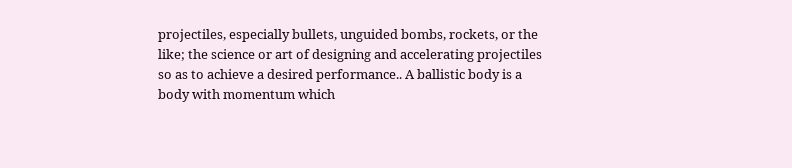projectiles, especially bullets, unguided bombs, rockets, or the like; the science or art of designing and accelerating projectiles so as to achieve a desired performance.. A ballistic body is a body with momentum which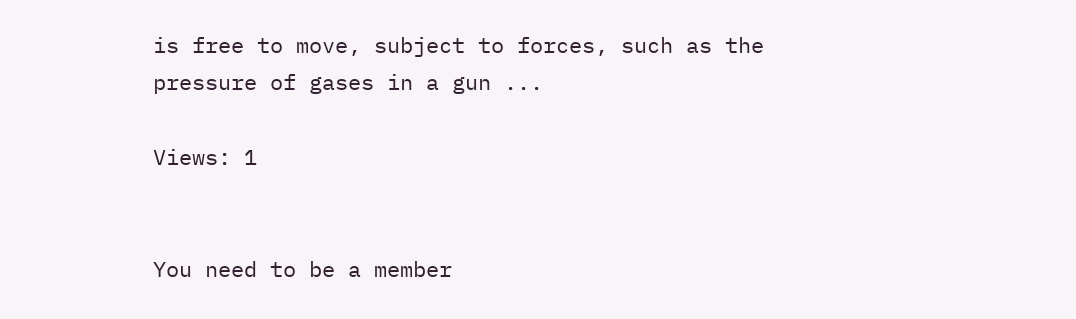is free to move, subject to forces, such as the pressure of gases in a gun ...

Views: 1


You need to be a member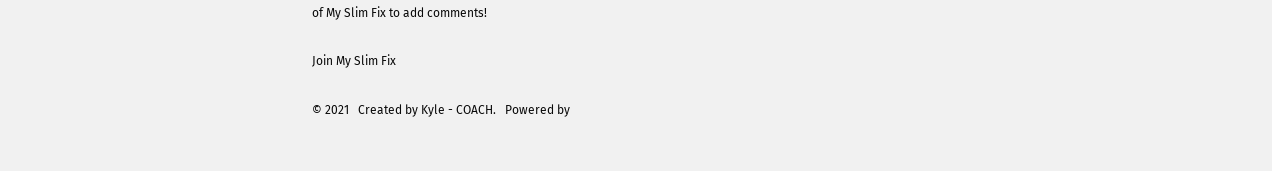of My Slim Fix to add comments!

Join My Slim Fix

© 2021   Created by Kyle - COACH.   Powered by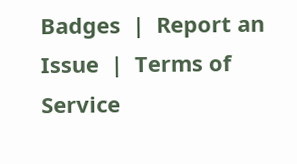Badges  |  Report an Issue  |  Terms of Service